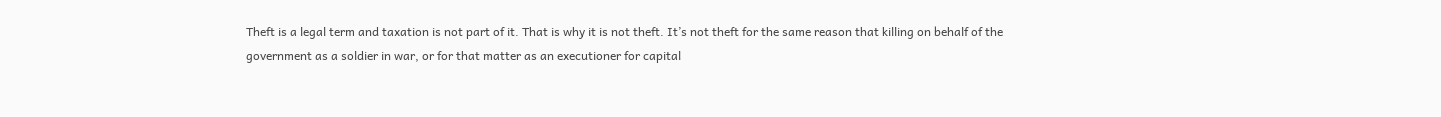Theft is a legal term and taxation is not part of it. That is why it is not theft. It’s not theft for the same reason that killing on behalf of the government as a soldier in war, or for that matter as an executioner for capital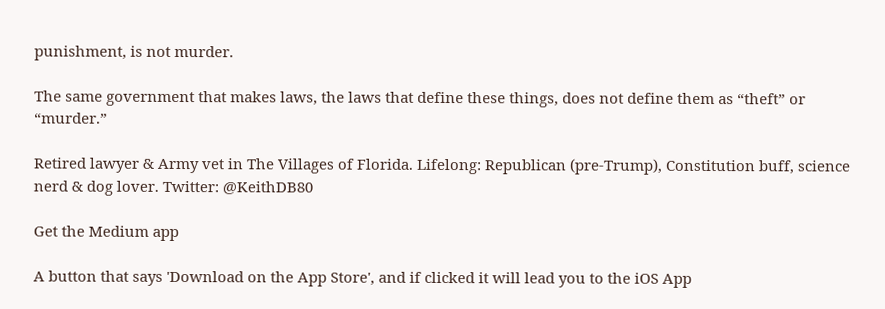punishment, is not murder.

The same government that makes laws, the laws that define these things, does not define them as “theft” or “murder.”

Retired lawyer & Army vet in The Villages of Florida. Lifelong: Republican (pre-Trump), Constitution buff, science nerd & dog lover. Twitter: @KeithDB80

Get the Medium app

A button that says 'Download on the App Store', and if clicked it will lead you to the iOS App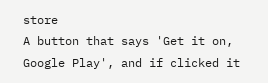store
A button that says 'Get it on, Google Play', and if clicked it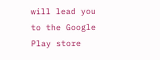will lead you to the Google Play store